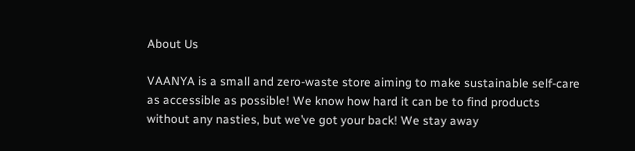About Us

VAANYA is a small and zero-waste store aiming to make sustainable self-care as accessible as possible! We know how hard it can be to find products without any nasties, but we’ve got your back! We stay away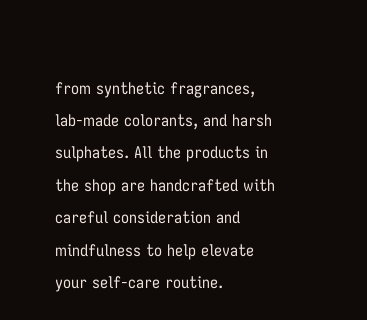from synthetic fragrances, lab-made colorants, and harsh sulphates. All the products in the shop are handcrafted with careful consideration and mindfulness to help elevate your self-care routine.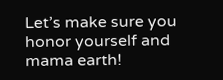Let’s make sure you honor yourself and mama earth!